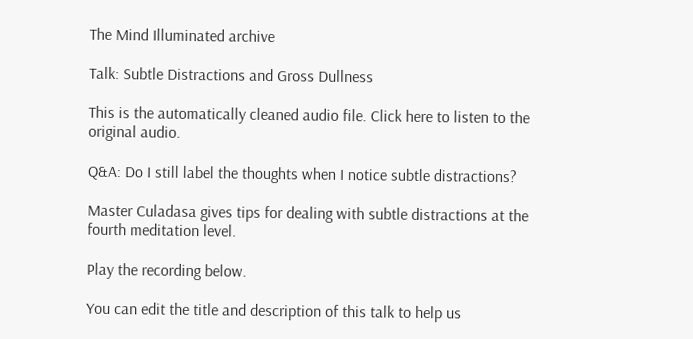The Mind Illuminated archive

Talk: Subtle Distractions and Gross Dullness

This is the automatically cleaned audio file. Click here to listen to the original audio.

Q&A: Do I still label the thoughts when I notice subtle distractions?

Master Culadasa gives tips for dealing with subtle distractions at the fourth meditation level.

Play the recording below.

You can edit the title and description of this talk to help us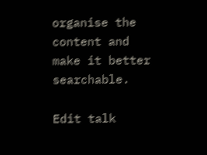organise the content and make it better searchable.

Edit talk